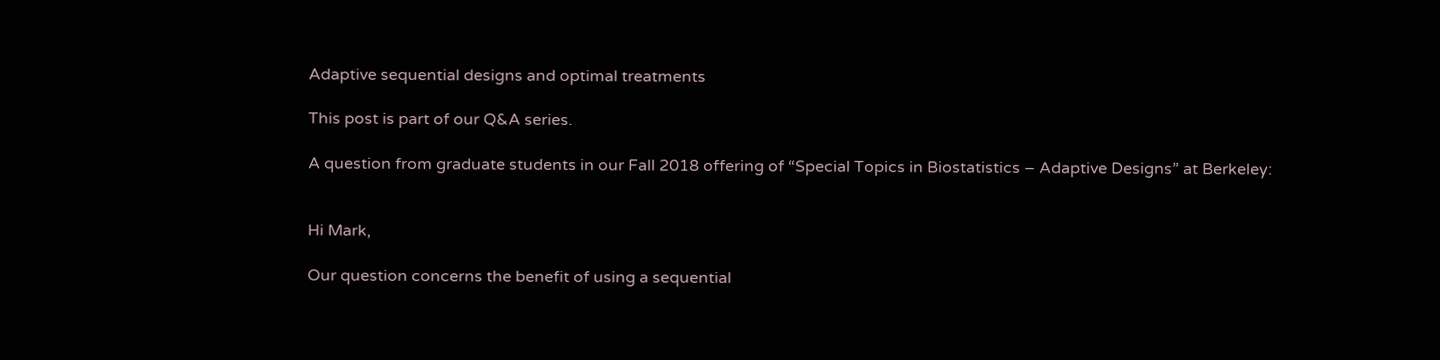Adaptive sequential designs and optimal treatments

This post is part of our Q&A series.

A question from graduate students in our Fall 2018 offering of “Special Topics in Biostatistics – Adaptive Designs” at Berkeley:


Hi Mark,

Our question concerns the benefit of using a sequential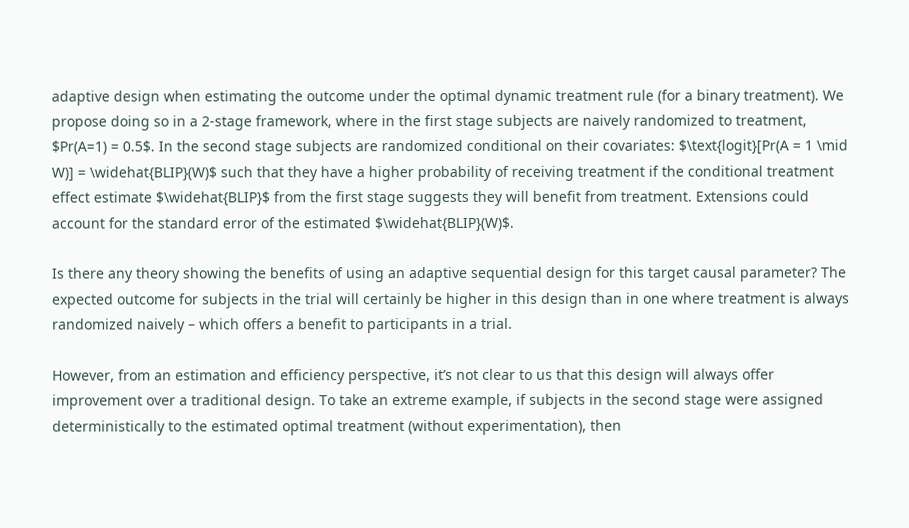adaptive design when estimating the outcome under the optimal dynamic treatment rule (for a binary treatment). We propose doing so in a 2-stage framework, where in the first stage subjects are naively randomized to treatment, $Pr(A=1) = 0.5$. In the second stage subjects are randomized conditional on their covariates: $\text{logit}[Pr(A = 1 \mid W)] = \widehat{BLIP}(W)$ such that they have a higher probability of receiving treatment if the conditional treatment effect estimate $\widehat{BLIP}$ from the first stage suggests they will benefit from treatment. Extensions could account for the standard error of the estimated $\widehat{BLIP}(W)$.

Is there any theory showing the benefits of using an adaptive sequential design for this target causal parameter? The expected outcome for subjects in the trial will certainly be higher in this design than in one where treatment is always randomized naively – which offers a benefit to participants in a trial.

However, from an estimation and efficiency perspective, it’s not clear to us that this design will always offer improvement over a traditional design. To take an extreme example, if subjects in the second stage were assigned deterministically to the estimated optimal treatment (without experimentation), then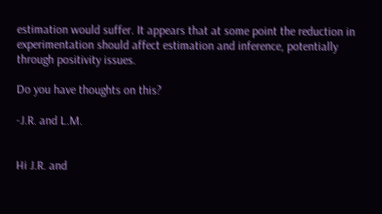estimation would suffer. It appears that at some point the reduction in experimentation should affect estimation and inference, potentially through positivity issues.

Do you have thoughts on this?

-J.R. and L.M.


Hi J.R. and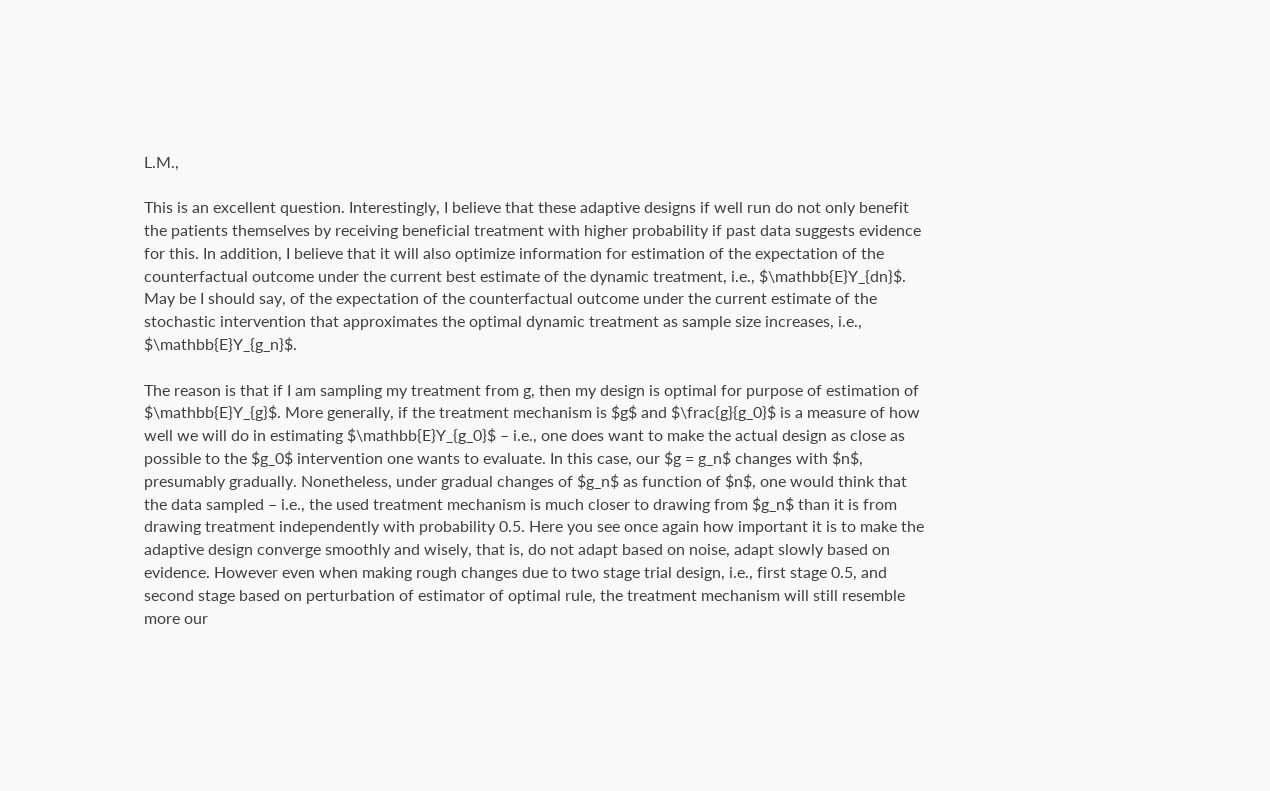L.M.,

This is an excellent question. Interestingly, I believe that these adaptive designs if well run do not only benefit the patients themselves by receiving beneficial treatment with higher probability if past data suggests evidence for this. In addition, I believe that it will also optimize information for estimation of the expectation of the counterfactual outcome under the current best estimate of the dynamic treatment, i.e., $\mathbb{E}Y_{dn}$. May be I should say, of the expectation of the counterfactual outcome under the current estimate of the stochastic intervention that approximates the optimal dynamic treatment as sample size increases, i.e., $\mathbb{E}Y_{g_n}$.

The reason is that if I am sampling my treatment from g, then my design is optimal for purpose of estimation of $\mathbb{E}Y_{g}$. More generally, if the treatment mechanism is $g$ and $\frac{g}{g_0}$ is a measure of how well we will do in estimating $\mathbb{E}Y_{g_0}$ – i.e., one does want to make the actual design as close as possible to the $g_0$ intervention one wants to evaluate. In this case, our $g = g_n$ changes with $n$, presumably gradually. Nonetheless, under gradual changes of $g_n$ as function of $n$, one would think that the data sampled – i.e., the used treatment mechanism is much closer to drawing from $g_n$ than it is from drawing treatment independently with probability 0.5. Here you see once again how important it is to make the adaptive design converge smoothly and wisely, that is, do not adapt based on noise, adapt slowly based on evidence. However even when making rough changes due to two stage trial design, i.e., first stage 0.5, and second stage based on perturbation of estimator of optimal rule, the treatment mechanism will still resemble more our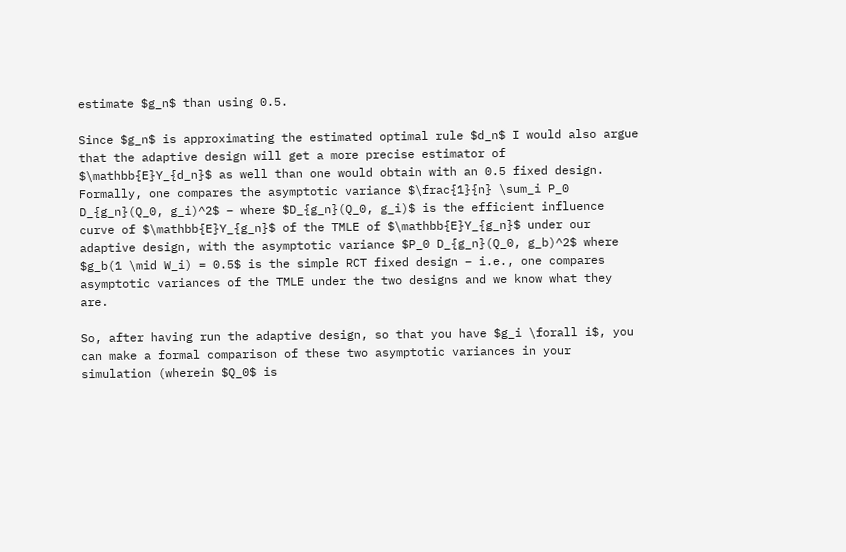estimate $g_n$ than using 0.5.

Since $g_n$ is approximating the estimated optimal rule $d_n$ I would also argue that the adaptive design will get a more precise estimator of $\mathbb{E}Y_{d_n}$ as well than one would obtain with an 0.5 fixed design. Formally, one compares the asymptotic variance $\frac{1}{n} \sum_i P_0 D_{g_n}(Q_0, g_i)^2$ – where $D_{g_n}(Q_0, g_i)$ is the efficient influence curve of $\mathbb{E}Y_{g_n}$ of the TMLE of $\mathbb{E}Y_{g_n}$ under our adaptive design, with the asymptotic variance $P_0 D_{g_n}(Q_0, g_b)^2$ where $g_b(1 \mid W_i) = 0.5$ is the simple RCT fixed design – i.e., one compares asymptotic variances of the TMLE under the two designs and we know what they are.

So, after having run the adaptive design, so that you have $g_i \forall i$, you can make a formal comparison of these two asymptotic variances in your simulation (wherein $Q_0$ is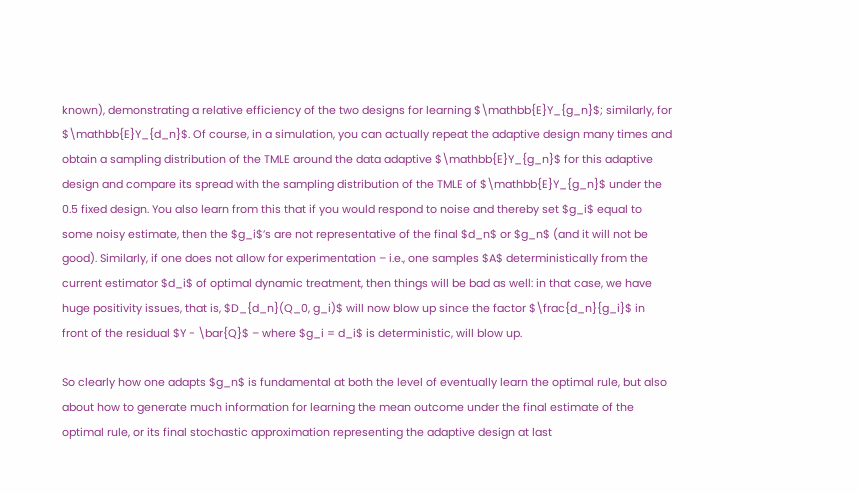known), demonstrating a relative efficiency of the two designs for learning $\mathbb{E}Y_{g_n}$; similarly, for $\mathbb{E}Y_{d_n}$. Of course, in a simulation, you can actually repeat the adaptive design many times and obtain a sampling distribution of the TMLE around the data adaptive $\mathbb{E}Y_{g_n}$ for this adaptive design and compare its spread with the sampling distribution of the TMLE of $\mathbb{E}Y_{g_n}$ under the 0.5 fixed design. You also learn from this that if you would respond to noise and thereby set $g_i$ equal to some noisy estimate, then the $g_i$’s are not representative of the final $d_n$ or $g_n$ (and it will not be good). Similarly, if one does not allow for experimentation – i.e., one samples $A$ deterministically from the current estimator $d_i$ of optimal dynamic treatment, then things will be bad as well: in that case, we have huge positivity issues, that is, $D_{d_n}(Q_0, g_i)$ will now blow up since the factor $\frac{d_n}{g_i}$ in front of the residual $Y - \bar{Q}$ – where $g_i = d_i$ is deterministic, will blow up.

So clearly how one adapts $g_n$ is fundamental at both the level of eventually learn the optimal rule, but also about how to generate much information for learning the mean outcome under the final estimate of the optimal rule, or its final stochastic approximation representing the adaptive design at last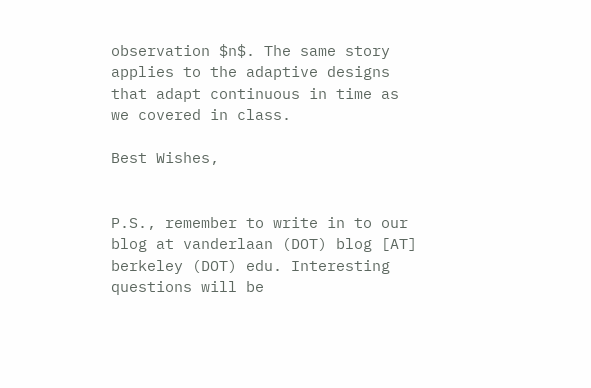observation $n$. The same story applies to the adaptive designs that adapt continuous in time as we covered in class.

Best Wishes,


P.S., remember to write in to our blog at vanderlaan (DOT) blog [AT] berkeley (DOT) edu. Interesting questions will be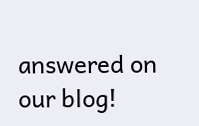answered on our blog!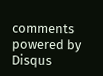comments powered by Disqus